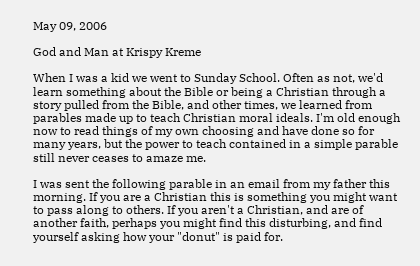May 09, 2006

God and Man at Krispy Kreme

When I was a kid we went to Sunday School. Often as not, we'd learn something about the Bible or being a Christian through a story pulled from the Bible, and other times, we learned from parables made up to teach Christian moral ideals. I'm old enough now to read things of my own choosing and have done so for many years, but the power to teach contained in a simple parable still never ceases to amaze me.

I was sent the following parable in an email from my father this morning. If you are a Christian this is something you might want to pass along to others. If you aren't a Christian, and are of another faith, perhaps you might find this disturbing, and find yourself asking how your "donut" is paid for.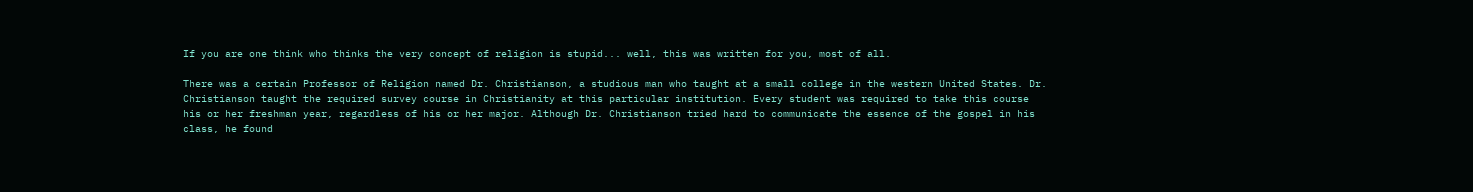If you are one think who thinks the very concept of religion is stupid... well, this was written for you, most of all.

There was a certain Professor of Religion named Dr. Christianson, a studious man who taught at a small college in the western United States. Dr. Christianson taught the required survey course in Christianity at this particular institution. Every student was required to take this course his or her freshman year, regardless of his or her major. Although Dr. Christianson tried hard to communicate the essence of the gospel in his class, he found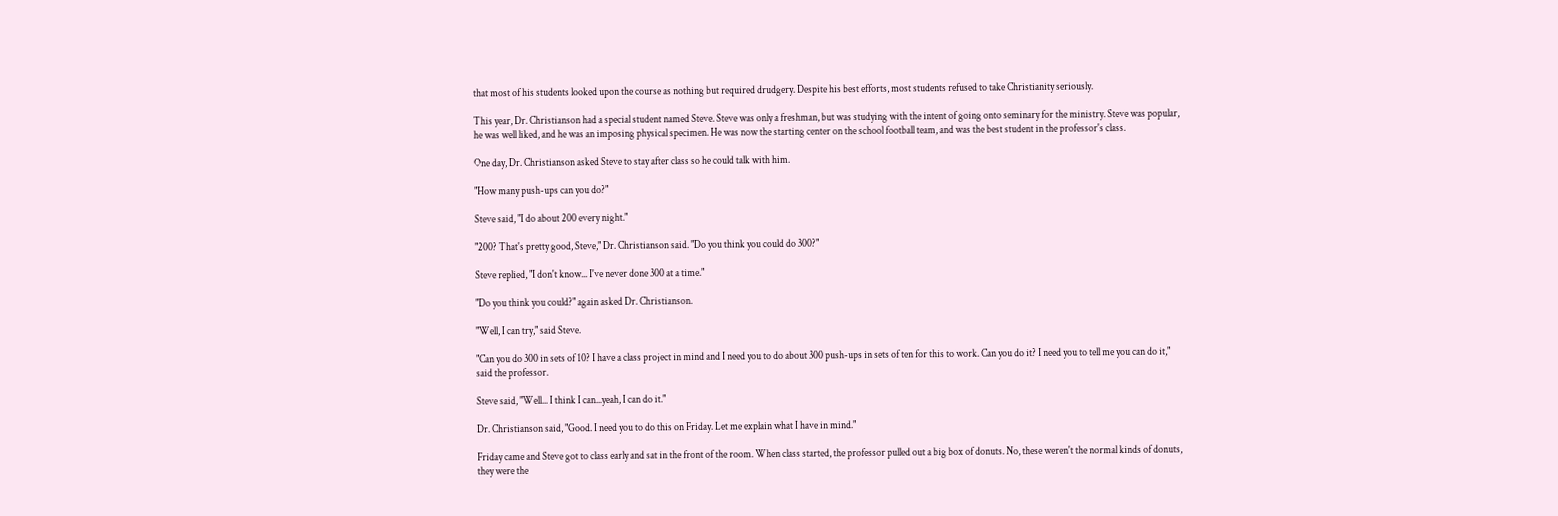that most of his students looked upon the course as nothing but required drudgery. Despite his best efforts, most students refused to take Christianity seriously.

This year, Dr. Christianson had a special student named Steve. Steve was only a freshman, but was studying with the intent of going onto seminary for the ministry. Steve was popular, he was well liked, and he was an imposing physical specimen. He was now the starting center on the school football team, and was the best student in the professor's class.

One day, Dr. Christianson asked Steve to stay after class so he could talk with him.

"How many push-ups can you do?"

Steve said, "I do about 200 every night."

"200? That's pretty good, Steve," Dr. Christianson said. "Do you think you could do 300?"

Steve replied, "I don't know... I've never done 300 at a time."

"Do you think you could?" again asked Dr. Christianson.

"Well, I can try," said Steve.

"Can you do 300 in sets of 10? I have a class project in mind and I need you to do about 300 push-ups in sets of ten for this to work. Can you do it? I need you to tell me you can do it," said the professor.

Steve said, "Well... I think I can...yeah, I can do it."

Dr. Christianson said, "Good. I need you to do this on Friday. Let me explain what I have in mind."

Friday came and Steve got to class early and sat in the front of the room. When class started, the professor pulled out a big box of donuts. No, these weren't the normal kinds of donuts, they were the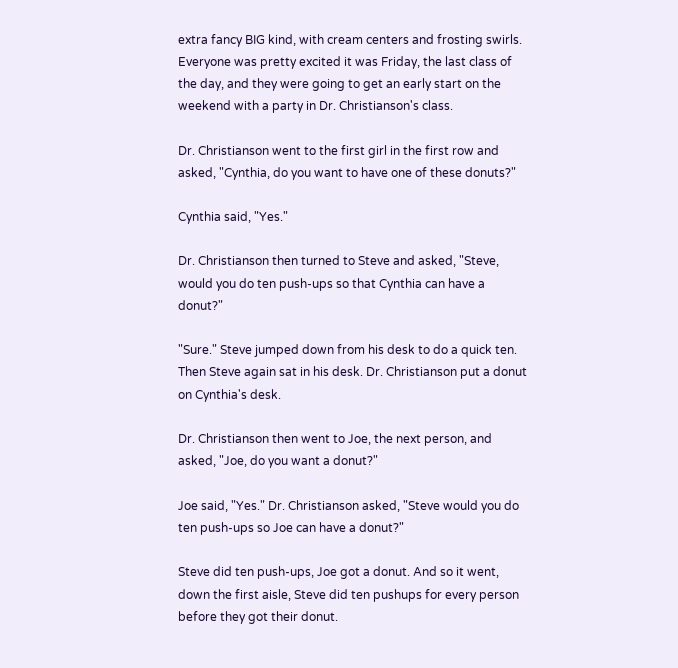extra fancy BIG kind, with cream centers and frosting swirls. Everyone was pretty excited it was Friday, the last class of the day, and they were going to get an early start on the weekend with a party in Dr. Christianson's class.

Dr. Christianson went to the first girl in the first row and asked, "Cynthia, do you want to have one of these donuts?"

Cynthia said, "Yes."

Dr. Christianson then turned to Steve and asked, "Steve, would you do ten push-ups so that Cynthia can have a donut?"

"Sure." Steve jumped down from his desk to do a quick ten. Then Steve again sat in his desk. Dr. Christianson put a donut on Cynthia's desk.

Dr. Christianson then went to Joe, the next person, and asked, "Joe, do you want a donut?"

Joe said, "Yes." Dr. Christianson asked, "Steve would you do ten push-ups so Joe can have a donut?"

Steve did ten push-ups, Joe got a donut. And so it went, down the first aisle, Steve did ten pushups for every person before they got their donut.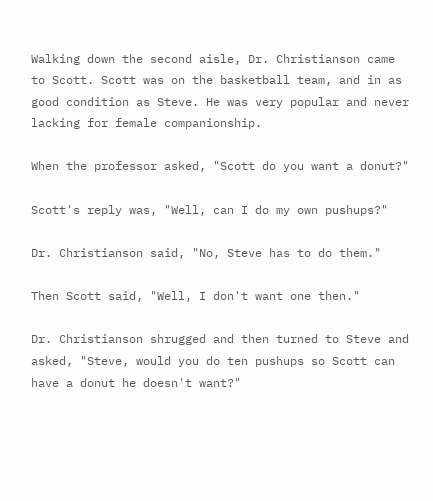Walking down the second aisle, Dr. Christianson came to Scott. Scott was on the basketball team, and in as good condition as Steve. He was very popular and never lacking for female companionship.

When the professor asked, "Scott do you want a donut?"

Scott's reply was, "Well, can I do my own pushups?"

Dr. Christianson said, "No, Steve has to do them."

Then Scott said, "Well, I don't want one then."

Dr. Christianson shrugged and then turned to Steve and asked, "Steve, would you do ten pushups so Scott can have a donut he doesn't want?"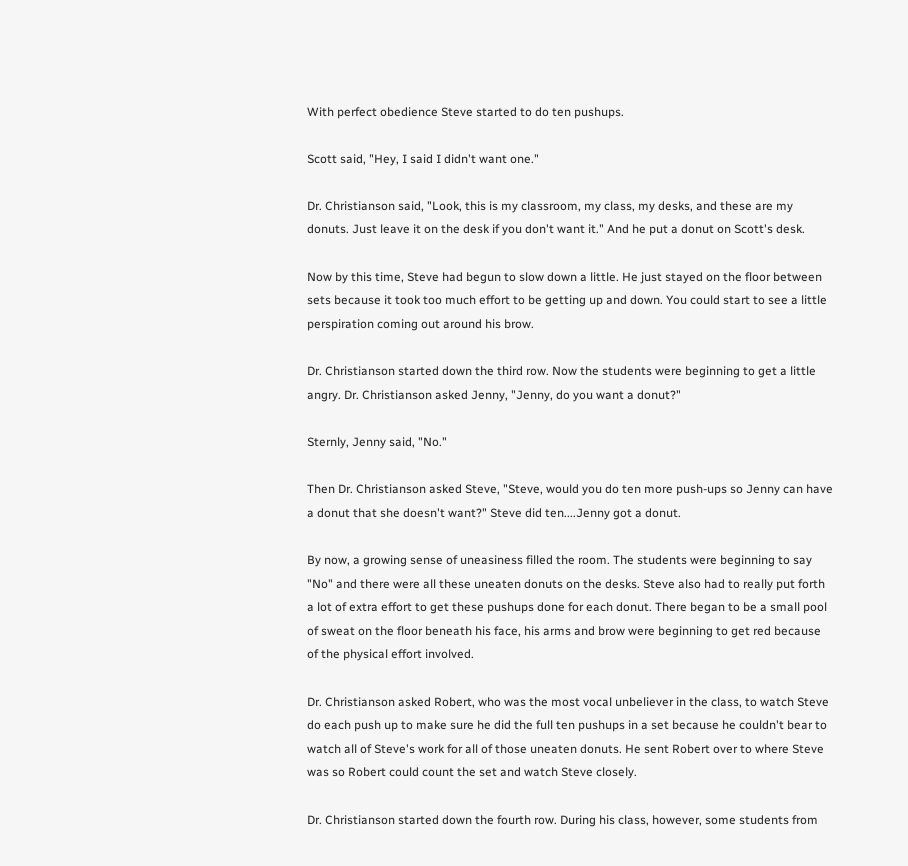With perfect obedience Steve started to do ten pushups.

Scott said, "Hey, I said I didn't want one."

Dr. Christianson said, "Look, this is my classroom, my class, my desks, and these are my donuts. Just leave it on the desk if you don't want it." And he put a donut on Scott's desk.

Now by this time, Steve had begun to slow down a little. He just stayed on the floor between sets because it took too much effort to be getting up and down. You could start to see a little perspiration coming out around his brow.

Dr. Christianson started down the third row. Now the students were beginning to get a little angry. Dr. Christianson asked Jenny, "Jenny, do you want a donut?"

Sternly, Jenny said, "No."

Then Dr. Christianson asked Steve, "Steve, would you do ten more push-ups so Jenny can have a donut that she doesn't want?" Steve did ten....Jenny got a donut.

By now, a growing sense of uneasiness filled the room. The students were beginning to say "No" and there were all these uneaten donuts on the desks. Steve also had to really put forth a lot of extra effort to get these pushups done for each donut. There began to be a small pool of sweat on the floor beneath his face, his arms and brow were beginning to get red because of the physical effort involved.

Dr. Christianson asked Robert, who was the most vocal unbeliever in the class, to watch Steve do each push up to make sure he did the full ten pushups in a set because he couldn't bear to watch all of Steve's work for all of those uneaten donuts. He sent Robert over to where Steve was so Robert could count the set and watch Steve closely.

Dr. Christianson started down the fourth row. During his class, however, some students from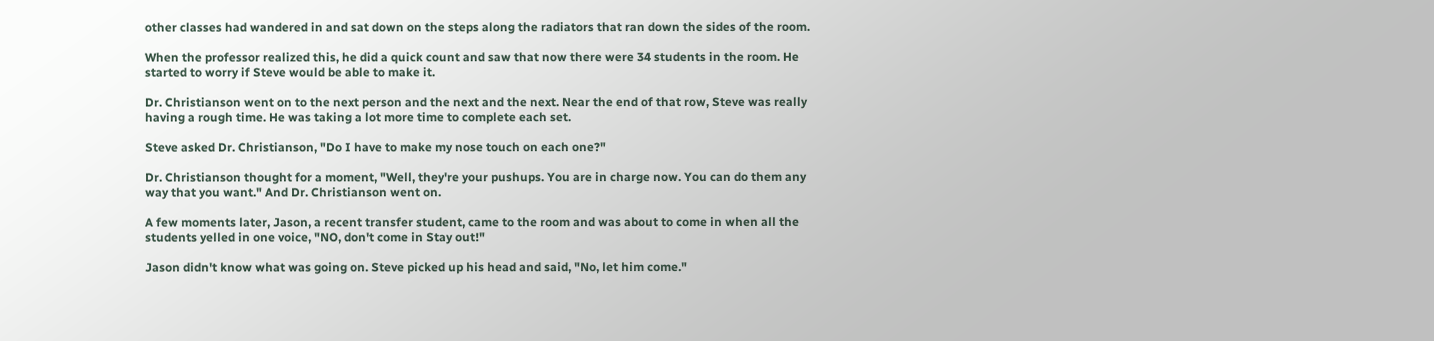other classes had wandered in and sat down on the steps along the radiators that ran down the sides of the room.

When the professor realized this, he did a quick count and saw that now there were 34 students in the room. He started to worry if Steve would be able to make it.

Dr. Christianson went on to the next person and the next and the next. Near the end of that row, Steve was really having a rough time. He was taking a lot more time to complete each set.

Steve asked Dr. Christianson, "Do I have to make my nose touch on each one?"

Dr. Christianson thought for a moment, "Well, they're your pushups. You are in charge now. You can do them any way that you want." And Dr. Christianson went on.

A few moments later, Jason, a recent transfer student, came to the room and was about to come in when all the students yelled in one voice, "NO, don't come in Stay out!"

Jason didn't know what was going on. Steve picked up his head and said, "No, let him come."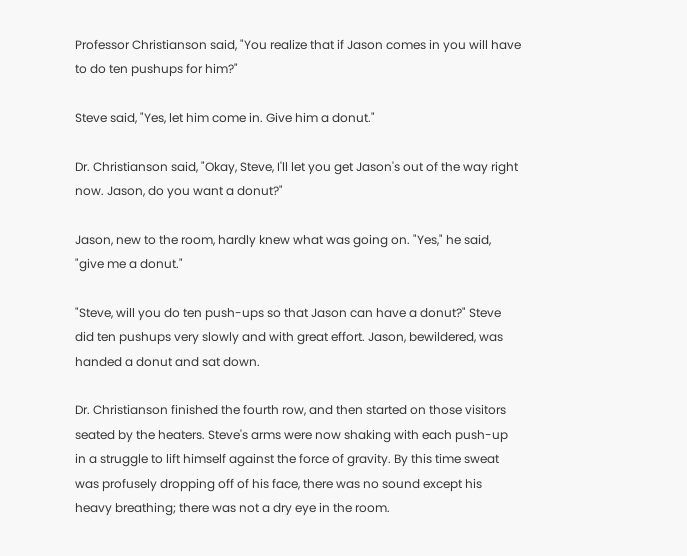Professor Christianson said, "You realize that if Jason comes in you will have to do ten pushups for him?"

Steve said, "Yes, let him come in. Give him a donut."

Dr. Christianson said, "Okay, Steve, I'll let you get Jason's out of the way right now. Jason, do you want a donut?"

Jason, new to the room, hardly knew what was going on. "Yes," he said, "give me a donut."

"Steve, will you do ten push-ups so that Jason can have a donut?" Steve did ten pushups very slowly and with great effort. Jason, bewildered, was handed a donut and sat down.

Dr. Christianson finished the fourth row, and then started on those visitors seated by the heaters. Steve's arms were now shaking with each push-up in a struggle to lift himself against the force of gravity. By this time sweat was profusely dropping off of his face, there was no sound except his heavy breathing; there was not a dry eye in the room.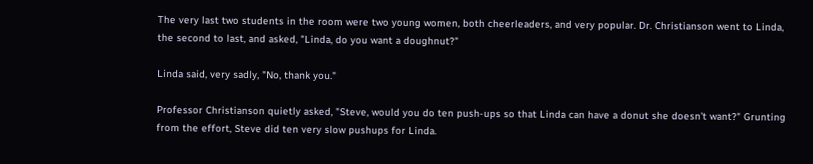The very last two students in the room were two young women, both cheerleaders, and very popular. Dr. Christianson went to Linda, the second to last, and asked, "Linda, do you want a doughnut?"

Linda said, very sadly, "No, thank you."

Professor Christianson quietly asked, "Steve, would you do ten push-ups so that Linda can have a donut she doesn't want?" Grunting from the effort, Steve did ten very slow pushups for Linda.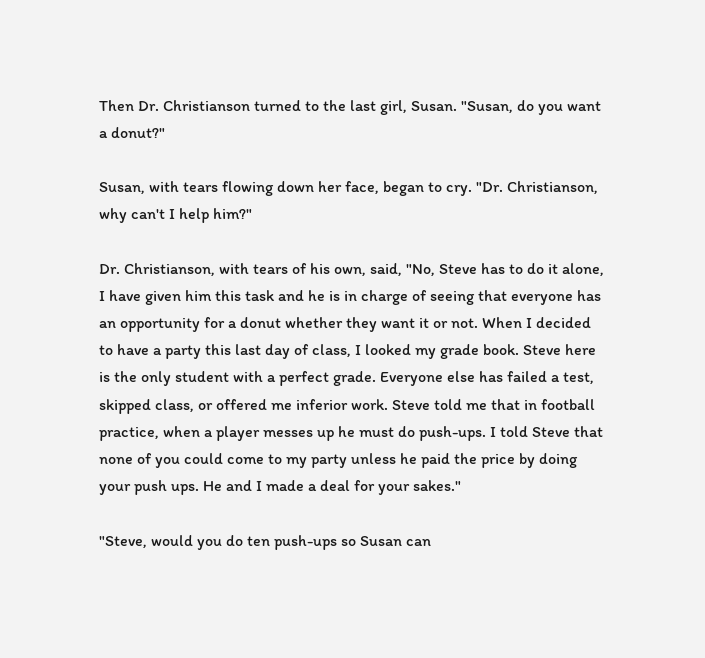Then Dr. Christianson turned to the last girl, Susan. "Susan, do you want a donut?"

Susan, with tears flowing down her face, began to cry. "Dr. Christianson, why can't I help him?"

Dr. Christianson, with tears of his own, said, "No, Steve has to do it alone, I have given him this task and he is in charge of seeing that everyone has an opportunity for a donut whether they want it or not. When I decided to have a party this last day of class, I looked my grade book. Steve here is the only student with a perfect grade. Everyone else has failed a test, skipped class, or offered me inferior work. Steve told me that in football practice, when a player messes up he must do push-ups. I told Steve that none of you could come to my party unless he paid the price by doing your push ups. He and I made a deal for your sakes."

"Steve, would you do ten push-ups so Susan can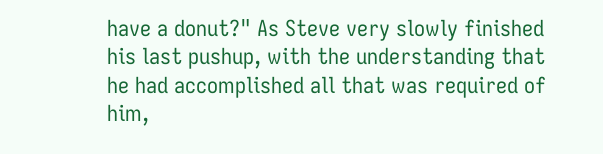have a donut?" As Steve very slowly finished his last pushup, with the understanding that he had accomplished all that was required of him,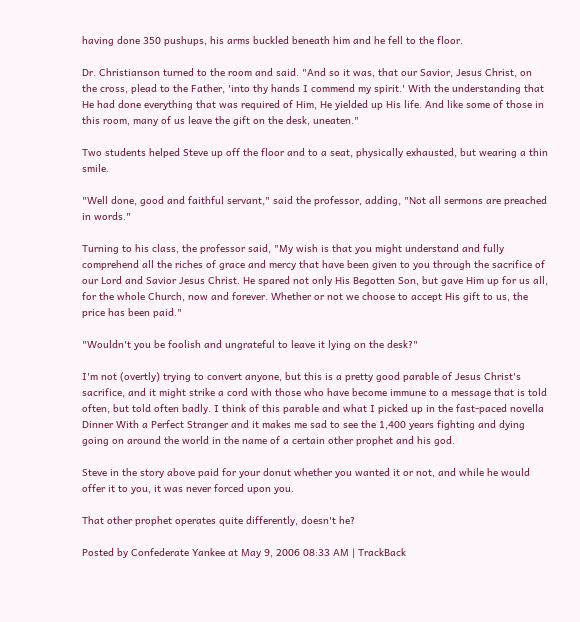having done 350 pushups, his arms buckled beneath him and he fell to the floor.

Dr. Christianson turned to the room and said. "And so it was, that our Savior, Jesus Christ, on the cross, plead to the Father, 'into thy hands I commend my spirit.' With the understanding that He had done everything that was required of Him, He yielded up His life. And like some of those in this room, many of us leave the gift on the desk, uneaten."

Two students helped Steve up off the floor and to a seat, physically exhausted, but wearing a thin smile.

"Well done, good and faithful servant," said the professor, adding, "Not all sermons are preached in words."

Turning to his class, the professor said, "My wish is that you might understand and fully comprehend all the riches of grace and mercy that have been given to you through the sacrifice of our Lord and Savior Jesus Christ. He spared not only His Begotten Son, but gave Him up for us all, for the whole Church, now and forever. Whether or not we choose to accept His gift to us, the price has been paid."

"Wouldn't you be foolish and ungrateful to leave it lying on the desk?"

I'm not (overtly) trying to convert anyone, but this is a pretty good parable of Jesus Christ's sacrifice, and it might strike a cord with those who have become immune to a message that is told often, but told often badly. I think of this parable and what I picked up in the fast-paced novella Dinner With a Perfect Stranger and it makes me sad to see the 1,400 years fighting and dying going on around the world in the name of a certain other prophet and his god.

Steve in the story above paid for your donut whether you wanted it or not, and while he would offer it to you, it was never forced upon you.

That other prophet operates quite differently, doesn't he?

Posted by Confederate Yankee at May 9, 2006 08:33 AM | TrackBack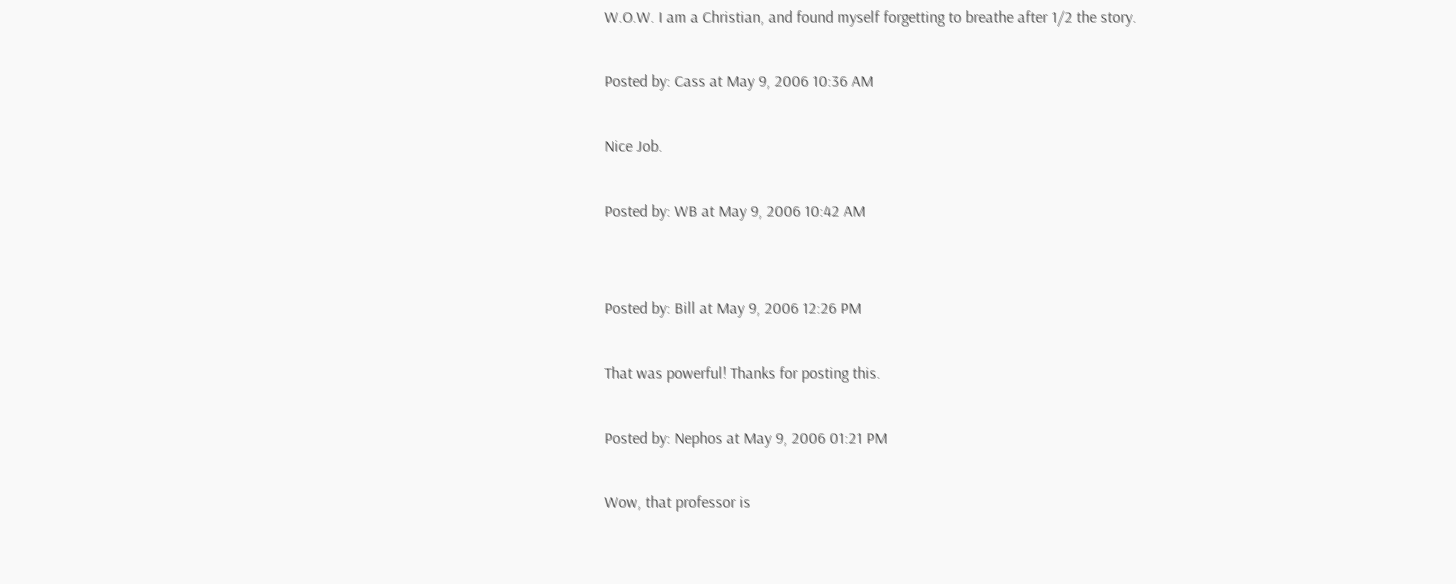W.O.W. I am a Christian, and found myself forgetting to breathe after 1/2 the story.

Posted by: Cass at May 9, 2006 10:36 AM

Nice Job.

Posted by: WB at May 9, 2006 10:42 AM


Posted by: Bill at May 9, 2006 12:26 PM

That was powerful! Thanks for posting this.

Posted by: Nephos at May 9, 2006 01:21 PM

Wow, that professor is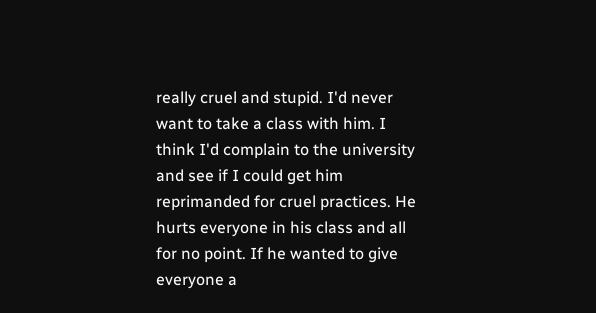really cruel and stupid. I'd never want to take a class with him. I think I'd complain to the university and see if I could get him reprimanded for cruel practices. He hurts everyone in his class and all for no point. If he wanted to give everyone a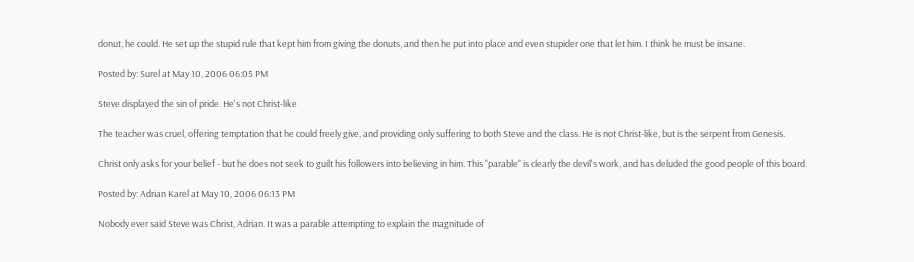donut, he could. He set up the stupid rule that kept him from giving the donuts, and then he put into place and even stupider one that let him. I think he must be insane.

Posted by: Surel at May 10, 2006 06:05 PM

Steve displayed the sin of pride. He's not Christ-like

The teacher was cruel, offering temptation that he could freely give, and providing only suffering to both Steve and the class. He is not Christ-like, but is the serpent from Genesis.

Christ only asks for your belief - but he does not seek to guilt his followers into believing in him. This "parable" is clearly the devil's work, and has deluded the good people of this board.

Posted by: Adrian Karel at May 10, 2006 06:13 PM

Nobody ever said Steve was Christ, Adrian. It was a parable attempting to explain the magnitude of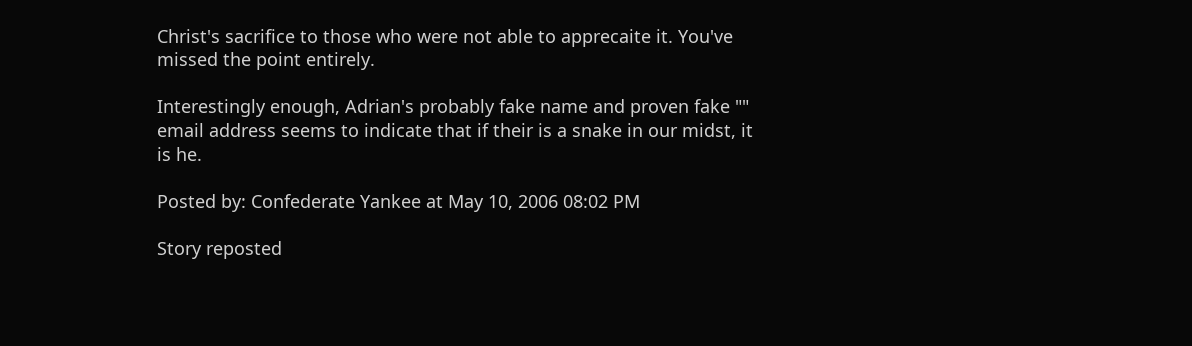Christ's sacrifice to those who were not able to apprecaite it. You've missed the point entirely.

Interestingly enough, Adrian's probably fake name and proven fake "" email address seems to indicate that if their is a snake in our midst, it is he.

Posted by: Confederate Yankee at May 10, 2006 08:02 PM

Story reposted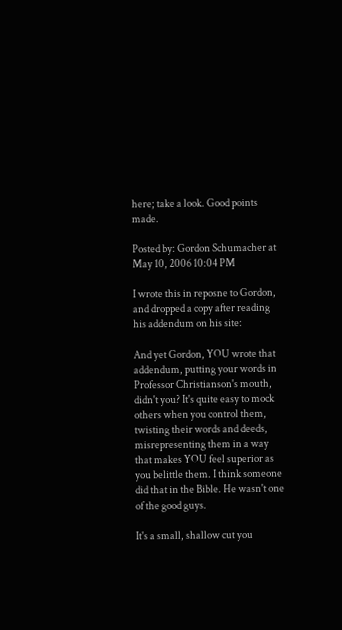here; take a look. Good points made.

Posted by: Gordon Schumacher at May 10, 2006 10:04 PM

I wrote this in reposne to Gordon, and dropped a copy after reading his addendum on his site:

And yet Gordon, YOU wrote that addendum, putting your words in Professor Christianson's mouth, didn't you? It's quite easy to mock others when you control them, twisting their words and deeds, misrepresenting them in a way that makes YOU feel superior as you belittle them. I think someone did that in the Bible. He wasn't one of the good guys.

It's a small, shallow cut you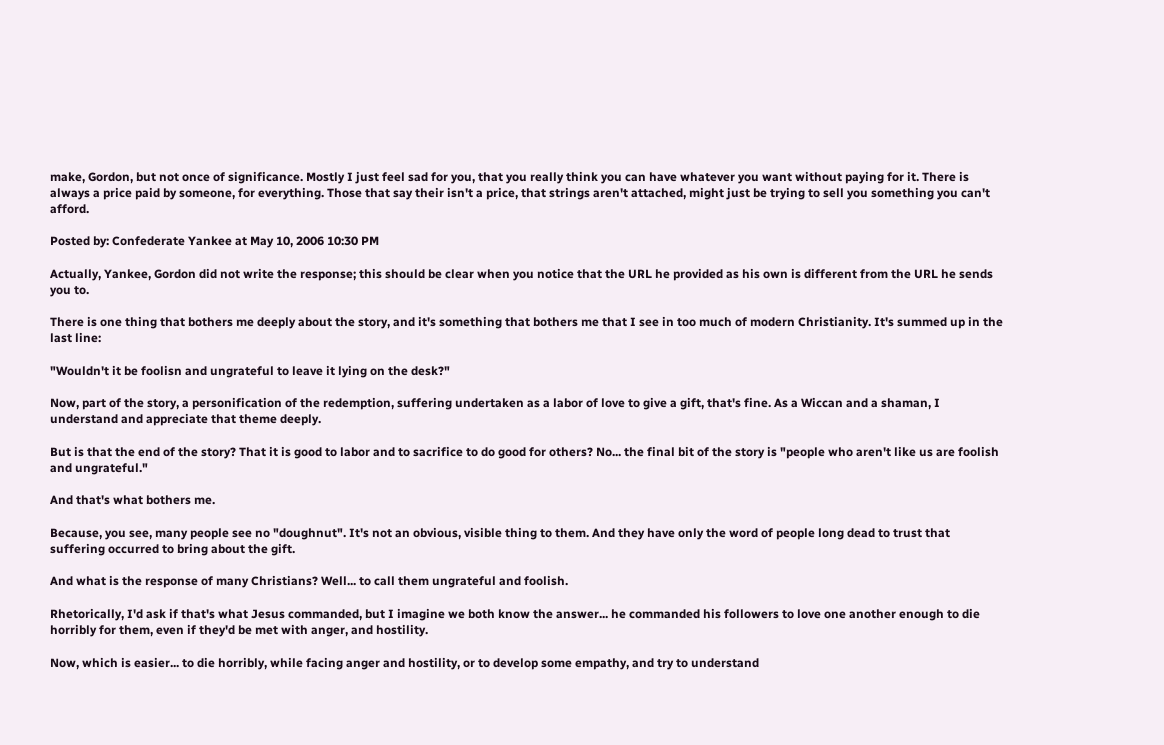make, Gordon, but not once of significance. Mostly I just feel sad for you, that you really think you can have whatever you want without paying for it. There is always a price paid by someone, for everything. Those that say their isn't a price, that strings aren't attached, might just be trying to sell you something you can't afford.

Posted by: Confederate Yankee at May 10, 2006 10:30 PM

Actually, Yankee, Gordon did not write the response; this should be clear when you notice that the URL he provided as his own is different from the URL he sends you to.

There is one thing that bothers me deeply about the story, and it's something that bothers me that I see in too much of modern Christianity. It's summed up in the last line:

"Wouldn't it be foolisn and ungrateful to leave it lying on the desk?"

Now, part of the story, a personification of the redemption, suffering undertaken as a labor of love to give a gift, that's fine. As a Wiccan and a shaman, I understand and appreciate that theme deeply.

But is that the end of the story? That it is good to labor and to sacrifice to do good for others? No... the final bit of the story is "people who aren't like us are foolish and ungrateful."

And that's what bothers me.

Because, you see, many people see no "doughnut". It's not an obvious, visible thing to them. And they have only the word of people long dead to trust that suffering occurred to bring about the gift.

And what is the response of many Christians? Well... to call them ungrateful and foolish.

Rhetorically, I'd ask if that's what Jesus commanded, but I imagine we both know the answer... he commanded his followers to love one another enough to die horribly for them, even if they'd be met with anger, and hostility.

Now, which is easier... to die horribly, while facing anger and hostility, or to develop some empathy, and try to understand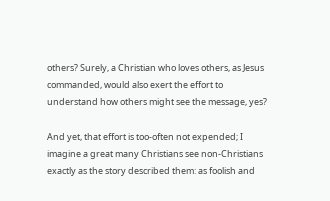others? Surely, a Christian who loves others, as Jesus commanded, would also exert the effort to understand how others might see the message, yes?

And yet, that effort is too-often not expended; I imagine a great many Christians see non-Christians exactly as the story described them: as foolish and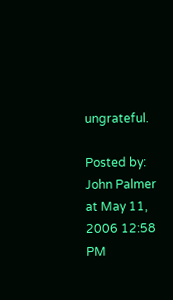ungrateful.

Posted by: John Palmer at May 11, 2006 12:58 PM